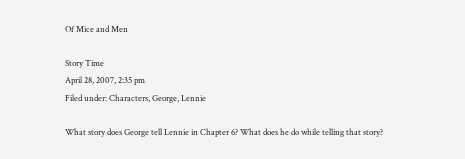Of Mice and Men

Story Time
April 28, 2007, 2:35 pm
Filed under: Characters, George, Lennie

What story does George tell Lennie in Chapter 6? What does he do while telling that story?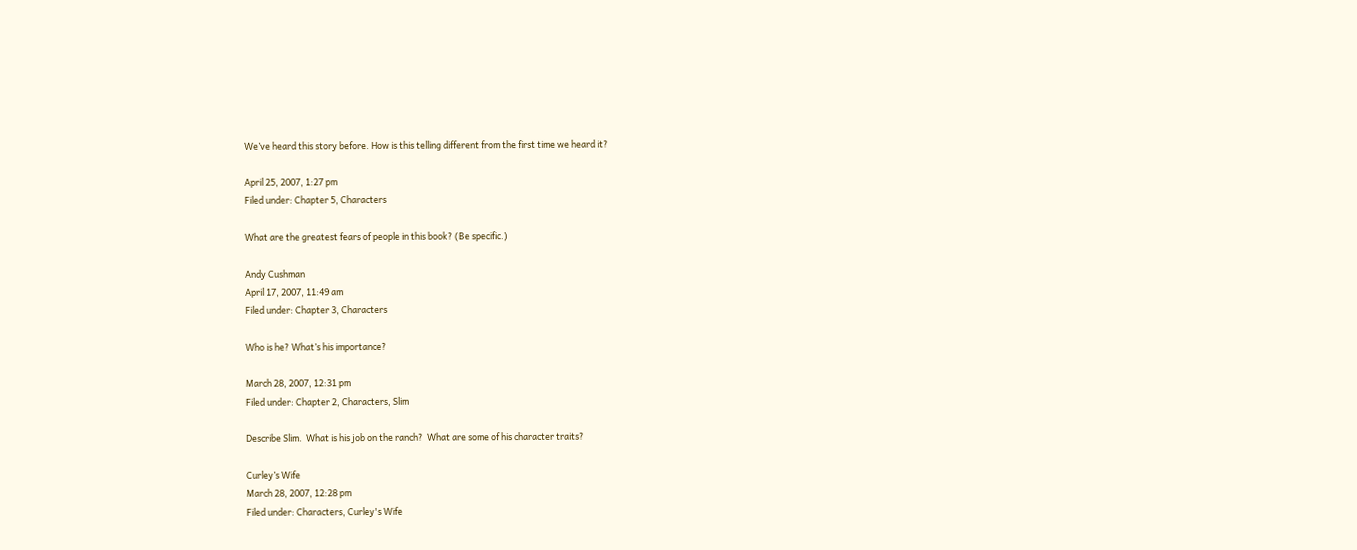We’ve heard this story before. How is this telling different from the first time we heard it?

April 25, 2007, 1:27 pm
Filed under: Chapter 5, Characters

What are the greatest fears of people in this book? (Be specific.)

Andy Cushman
April 17, 2007, 11:49 am
Filed under: Chapter 3, Characters

Who is he? What’s his importance?

March 28, 2007, 12:31 pm
Filed under: Chapter 2, Characters, Slim

Describe Slim.  What is his job on the ranch?  What are some of his character traits?

Curley’s Wife
March 28, 2007, 12:28 pm
Filed under: Characters, Curley's Wife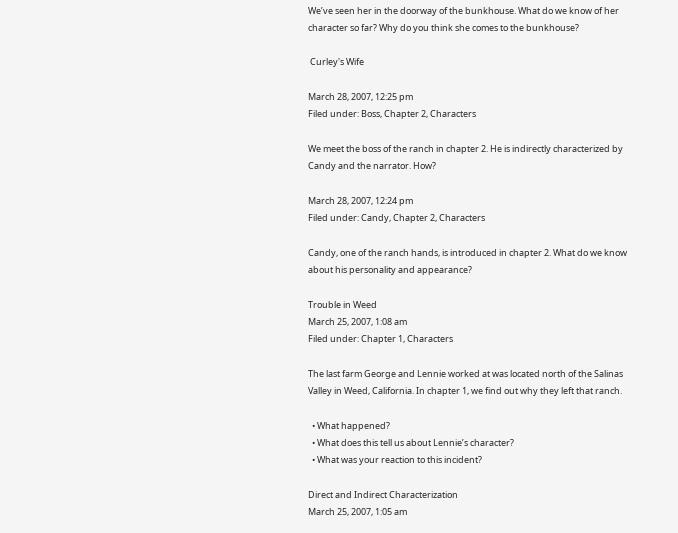We’ve seen her in the doorway of the bunkhouse. What do we know of her character so far? Why do you think she comes to the bunkhouse?

 Curley's Wife

March 28, 2007, 12:25 pm
Filed under: Boss, Chapter 2, Characters

We meet the boss of the ranch in chapter 2. He is indirectly characterized by Candy and the narrator. How?

March 28, 2007, 12:24 pm
Filed under: Candy, Chapter 2, Characters

Candy, one of the ranch hands, is introduced in chapter 2. What do we know about his personality and appearance?

Trouble in Weed
March 25, 2007, 1:08 am
Filed under: Chapter 1, Characters

The last farm George and Lennie worked at was located north of the Salinas Valley in Weed, California. In chapter 1, we find out why they left that ranch.

  • What happened?
  • What does this tell us about Lennie’s character?
  • What was your reaction to this incident?

Direct and Indirect Characterization
March 25, 2007, 1:05 am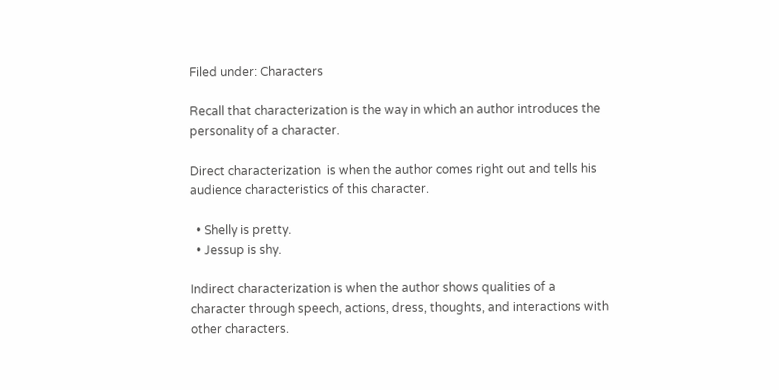Filed under: Characters

Recall that characterization is the way in which an author introduces the personality of a character.

Direct characterization  is when the author comes right out and tells his audience characteristics of this character.

  • Shelly is pretty.
  • Jessup is shy.

Indirect characterization is when the author shows qualities of a character through speech, actions, dress, thoughts, and interactions with other characters.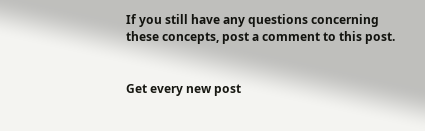If you still have any questions concerning these concepts, post a comment to this post.


Get every new post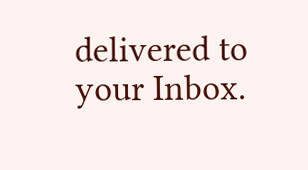delivered to your Inbox.